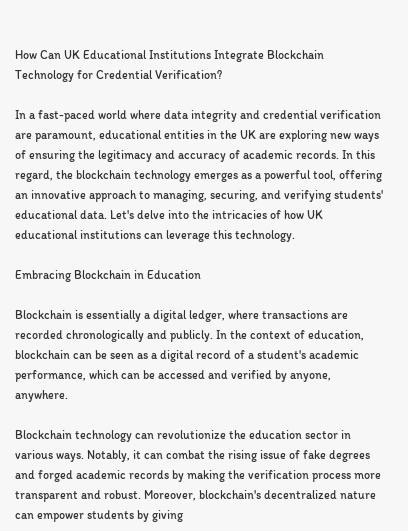How Can UK Educational Institutions Integrate Blockchain Technology for Credential Verification?

In a fast-paced world where data integrity and credential verification are paramount, educational entities in the UK are exploring new ways of ensuring the legitimacy and accuracy of academic records. In this regard, the blockchain technology emerges as a powerful tool, offering an innovative approach to managing, securing, and verifying students' educational data. Let's delve into the intricacies of how UK educational institutions can leverage this technology.

Embracing Blockchain in Education

Blockchain is essentially a digital ledger, where transactions are recorded chronologically and publicly. In the context of education, blockchain can be seen as a digital record of a student's academic performance, which can be accessed and verified by anyone, anywhere.

Blockchain technology can revolutionize the education sector in various ways. Notably, it can combat the rising issue of fake degrees and forged academic records by making the verification process more transparent and robust. Moreover, blockchain's decentralized nature can empower students by giving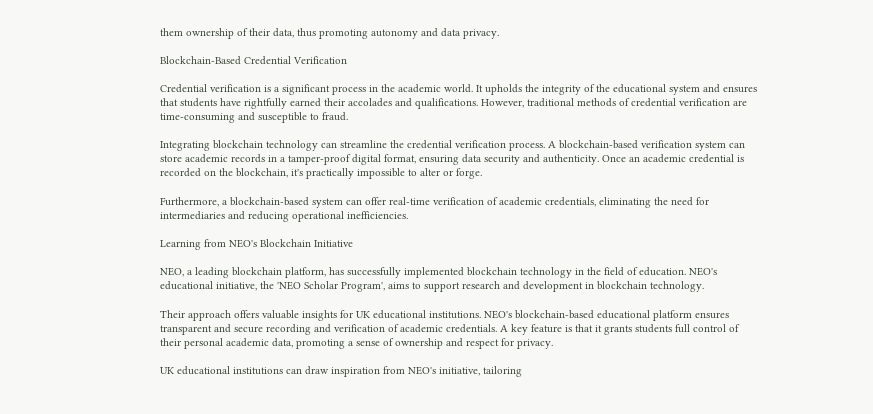them ownership of their data, thus promoting autonomy and data privacy.

Blockchain-Based Credential Verification

Credential verification is a significant process in the academic world. It upholds the integrity of the educational system and ensures that students have rightfully earned their accolades and qualifications. However, traditional methods of credential verification are time-consuming and susceptible to fraud.

Integrating blockchain technology can streamline the credential verification process. A blockchain-based verification system can store academic records in a tamper-proof digital format, ensuring data security and authenticity. Once an academic credential is recorded on the blockchain, it's practically impossible to alter or forge.

Furthermore, a blockchain-based system can offer real-time verification of academic credentials, eliminating the need for intermediaries and reducing operational inefficiencies.

Learning from NEO's Blockchain Initiative

NEO, a leading blockchain platform, has successfully implemented blockchain technology in the field of education. NEO's educational initiative, the 'NEO Scholar Program', aims to support research and development in blockchain technology.

Their approach offers valuable insights for UK educational institutions. NEO's blockchain-based educational platform ensures transparent and secure recording and verification of academic credentials. A key feature is that it grants students full control of their personal academic data, promoting a sense of ownership and respect for privacy.

UK educational institutions can draw inspiration from NEO's initiative, tailoring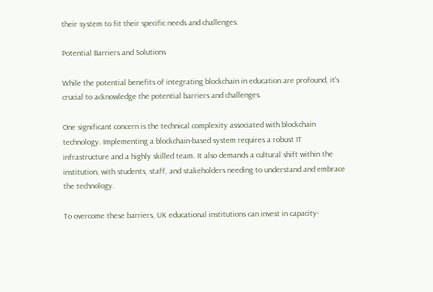their system to fit their specific needs and challenges.

Potential Barriers and Solutions

While the potential benefits of integrating blockchain in education are profound, it's crucial to acknowledge the potential barriers and challenges.

One significant concern is the technical complexity associated with blockchain technology. Implementing a blockchain-based system requires a robust IT infrastructure and a highly skilled team. It also demands a cultural shift within the institution, with students, staff, and stakeholders needing to understand and embrace the technology.

To overcome these barriers, UK educational institutions can invest in capacity-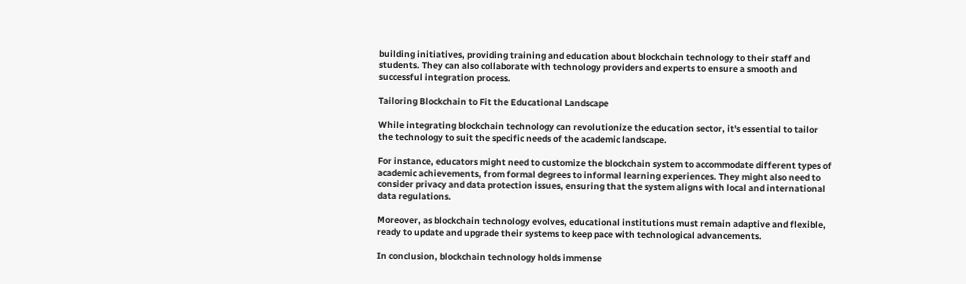building initiatives, providing training and education about blockchain technology to their staff and students. They can also collaborate with technology providers and experts to ensure a smooth and successful integration process.

Tailoring Blockchain to Fit the Educational Landscape

While integrating blockchain technology can revolutionize the education sector, it's essential to tailor the technology to suit the specific needs of the academic landscape.

For instance, educators might need to customize the blockchain system to accommodate different types of academic achievements, from formal degrees to informal learning experiences. They might also need to consider privacy and data protection issues, ensuring that the system aligns with local and international data regulations.

Moreover, as blockchain technology evolves, educational institutions must remain adaptive and flexible, ready to update and upgrade their systems to keep pace with technological advancements.

In conclusion, blockchain technology holds immense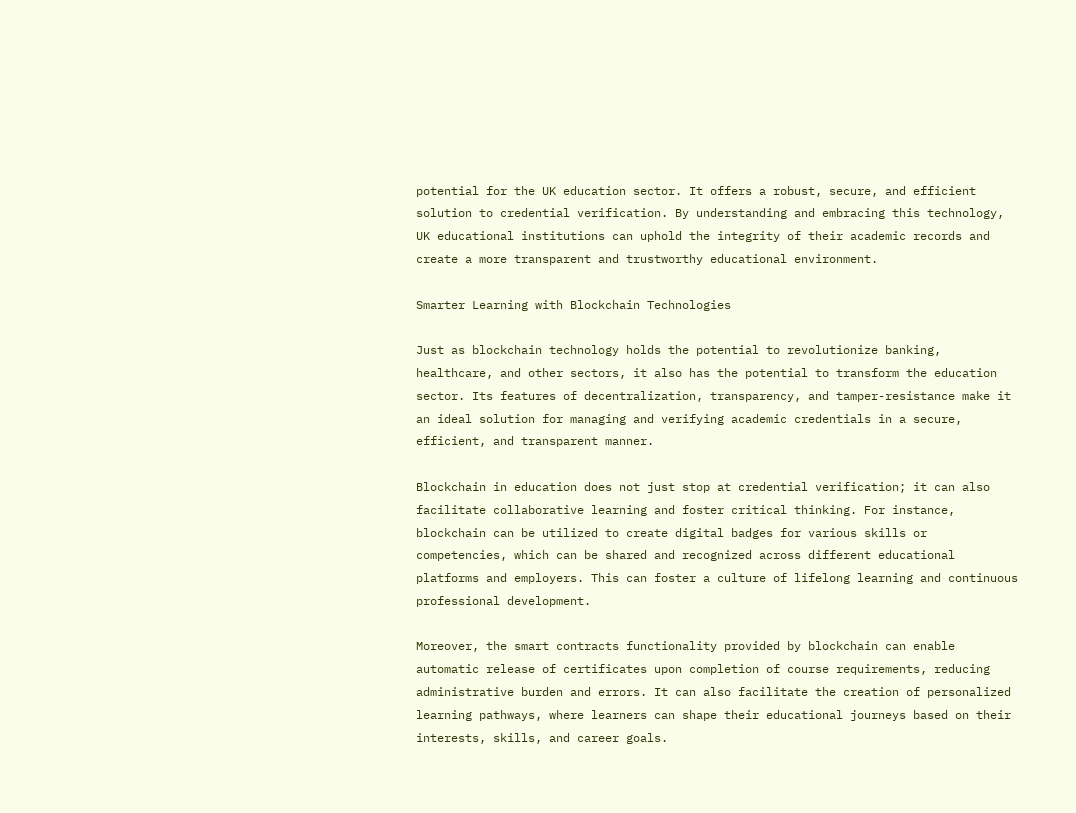potential for the UK education sector. It offers a robust, secure, and efficient solution to credential verification. By understanding and embracing this technology, UK educational institutions can uphold the integrity of their academic records and create a more transparent and trustworthy educational environment.

Smarter Learning with Blockchain Technologies

Just as blockchain technology holds the potential to revolutionize banking, healthcare, and other sectors, it also has the potential to transform the education sector. Its features of decentralization, transparency, and tamper-resistance make it an ideal solution for managing and verifying academic credentials in a secure, efficient, and transparent manner.

Blockchain in education does not just stop at credential verification; it can also facilitate collaborative learning and foster critical thinking. For instance, blockchain can be utilized to create digital badges for various skills or competencies, which can be shared and recognized across different educational platforms and employers. This can foster a culture of lifelong learning and continuous professional development.

Moreover, the smart contracts functionality provided by blockchain can enable automatic release of certificates upon completion of course requirements, reducing administrative burden and errors. It can also facilitate the creation of personalized learning pathways, where learners can shape their educational journeys based on their interests, skills, and career goals.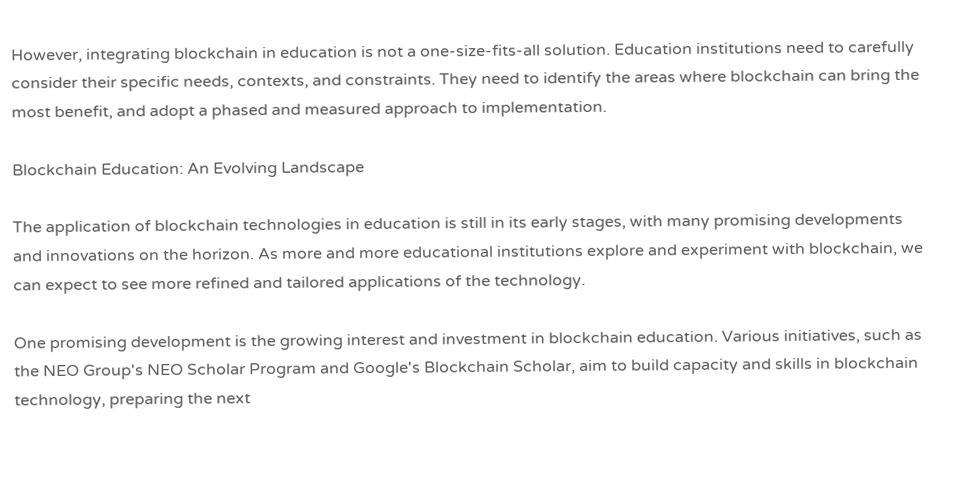However, integrating blockchain in education is not a one-size-fits-all solution. Education institutions need to carefully consider their specific needs, contexts, and constraints. They need to identify the areas where blockchain can bring the most benefit, and adopt a phased and measured approach to implementation.

Blockchain Education: An Evolving Landscape

The application of blockchain technologies in education is still in its early stages, with many promising developments and innovations on the horizon. As more and more educational institutions explore and experiment with blockchain, we can expect to see more refined and tailored applications of the technology.

One promising development is the growing interest and investment in blockchain education. Various initiatives, such as the NEO Group's NEO Scholar Program and Google's Blockchain Scholar, aim to build capacity and skills in blockchain technology, preparing the next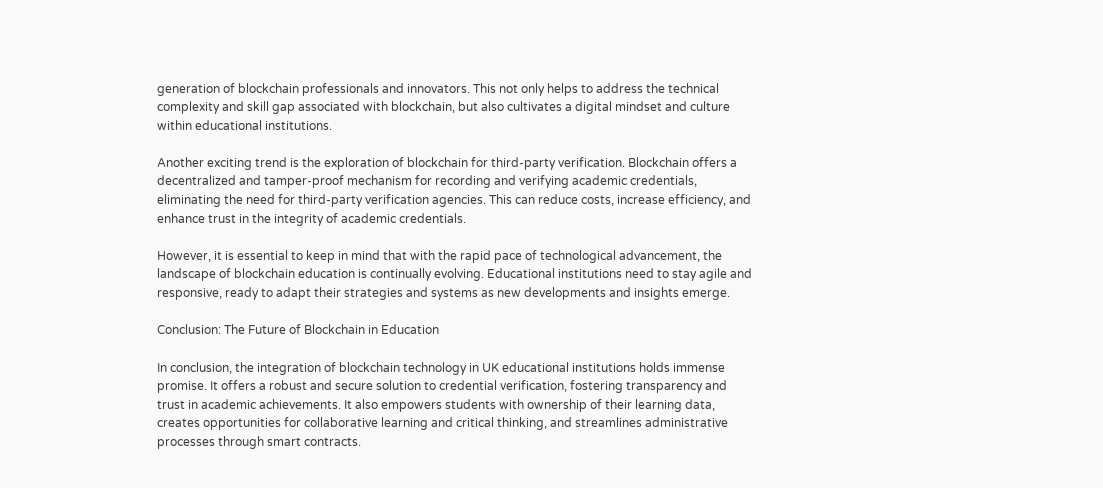generation of blockchain professionals and innovators. This not only helps to address the technical complexity and skill gap associated with blockchain, but also cultivates a digital mindset and culture within educational institutions.

Another exciting trend is the exploration of blockchain for third-party verification. Blockchain offers a decentralized and tamper-proof mechanism for recording and verifying academic credentials, eliminating the need for third-party verification agencies. This can reduce costs, increase efficiency, and enhance trust in the integrity of academic credentials.

However, it is essential to keep in mind that with the rapid pace of technological advancement, the landscape of blockchain education is continually evolving. Educational institutions need to stay agile and responsive, ready to adapt their strategies and systems as new developments and insights emerge.

Conclusion: The Future of Blockchain in Education

In conclusion, the integration of blockchain technology in UK educational institutions holds immense promise. It offers a robust and secure solution to credential verification, fostering transparency and trust in academic achievements. It also empowers students with ownership of their learning data, creates opportunities for collaborative learning and critical thinking, and streamlines administrative processes through smart contracts.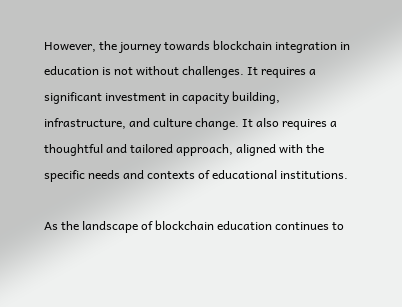However, the journey towards blockchain integration in education is not without challenges. It requires a significant investment in capacity building, infrastructure, and culture change. It also requires a thoughtful and tailored approach, aligned with the specific needs and contexts of educational institutions.

As the landscape of blockchain education continues to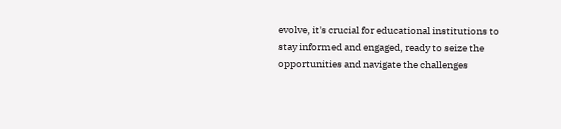evolve, it's crucial for educational institutions to stay informed and engaged, ready to seize the opportunities and navigate the challenges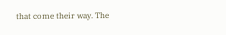that come their way. The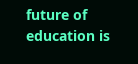future of education is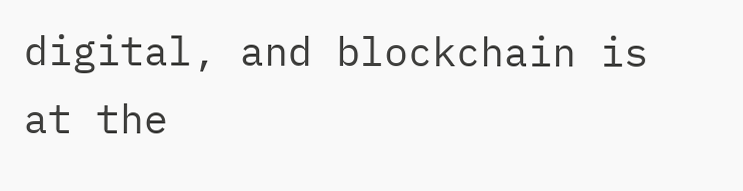digital, and blockchain is at the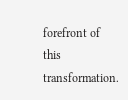forefront of this transformation.